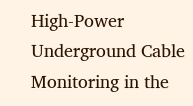High-Power Underground Cable Monitoring in the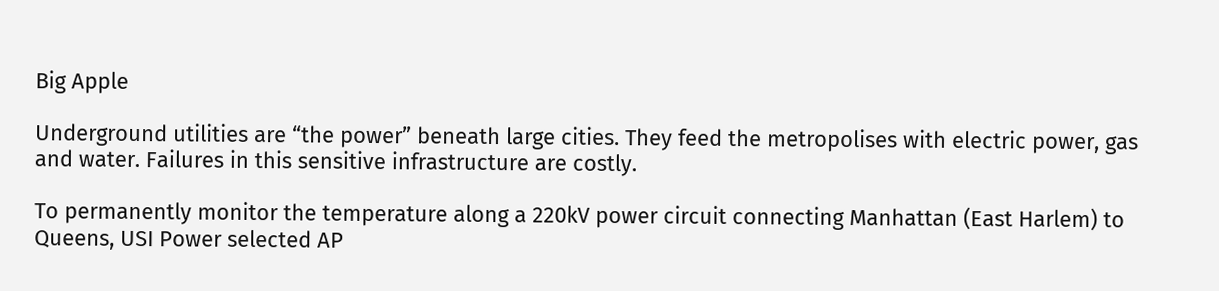Big Apple

Underground utilities are “the power” beneath large cities. They feed the metropolises with electric power, gas and water. Failures in this sensitive infrastructure are costly.

To permanently monitor the temperature along a 220kV power circuit connecting Manhattan (East Harlem) to Queens, USI Power selected AP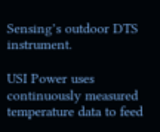Sensing’s outdoor DTS instrument.

USI Power uses continuously measured temperature data to feed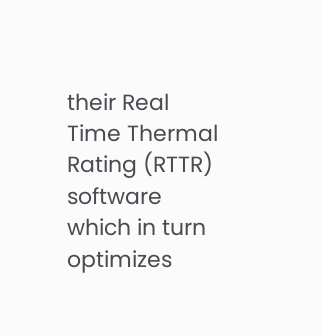their Real Time Thermal Rating (RTTR) software which in turn optimizes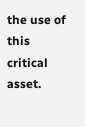the use of this critical asset.